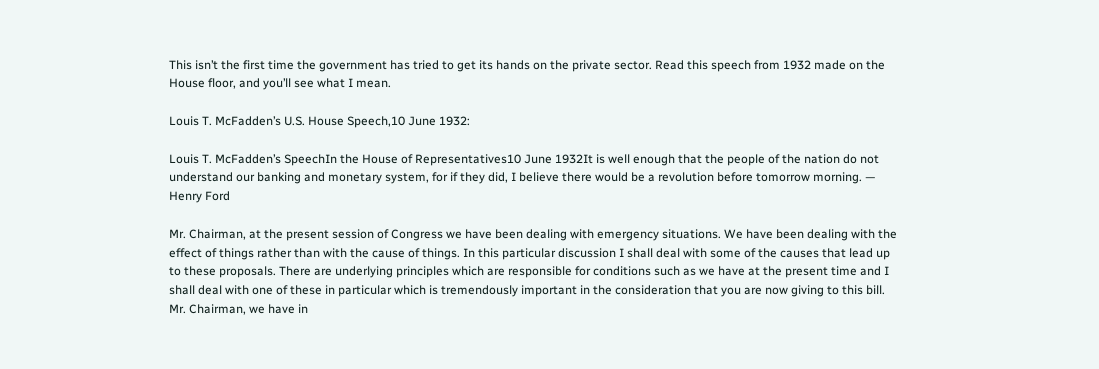This isn’t the first time the government has tried to get its hands on the private sector. Read this speech from 1932 made on the House floor, and you’ll see what I mean.

Louis T. McFadden’s U.S. House Speech,10 June 1932:

Louis T. McFadden’s SpeechIn the House of Representatives10 June 1932It is well enough that the people of the nation do not understand our banking and monetary system, for if they did, I believe there would be a revolution before tomorrow morning. — Henry Ford

Mr. Chairman, at the present session of Congress we have been dealing with emergency situations. We have been dealing with the effect of things rather than with the cause of things. In this particular discussion I shall deal with some of the causes that lead up to these proposals. There are underlying principles which are responsible for conditions such as we have at the present time and I shall deal with one of these in particular which is tremendously important in the consideration that you are now giving to this bill.
Mr. Chairman, we have in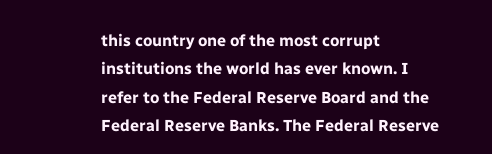this country one of the most corrupt institutions the world has ever known. I refer to the Federal Reserve Board and the Federal Reserve Banks. The Federal Reserve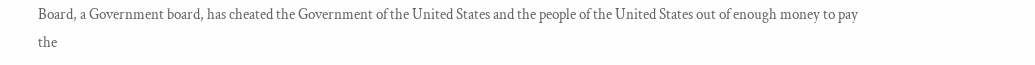Board, a Government board, has cheated the Government of the United States and the people of the United States out of enough money to pay the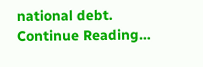national debt. Continue Reading…